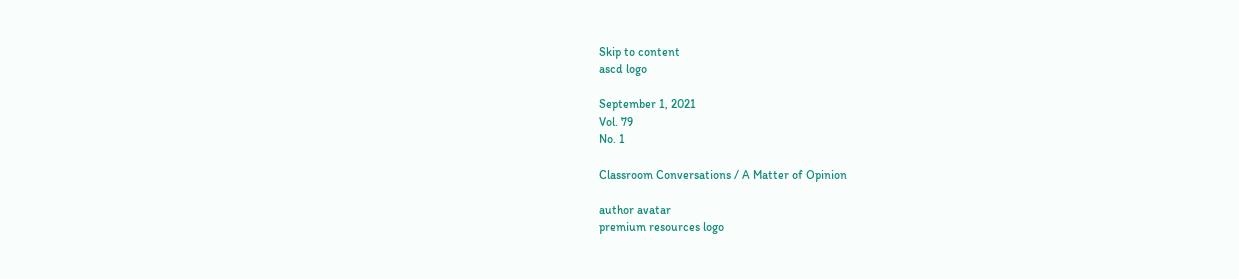Skip to content
ascd logo

September 1, 2021
Vol. 79
No. 1

Classroom Conversations / A Matter of Opinion

author avatar
premium resources logo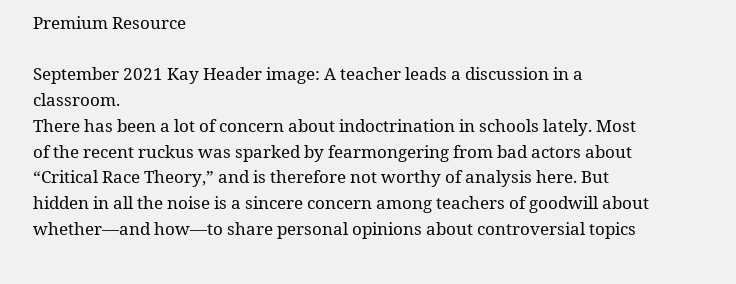Premium Resource

September 2021 Kay Header image: A teacher leads a discussion in a classroom.
There has been a lot of concern about indoctrination in schools lately. Most of the recent ruckus was sparked by fearmongering from bad actors about “Critical Race Theory,” and is therefore not worthy of analysis here. But hidden in all the noise is a sincere concern among teachers of goodwill about whether—and how—to share personal opinions about controversial topics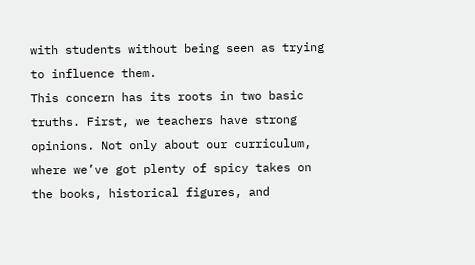with students without being seen as trying to influence them.
This concern has its roots in two basic truths. First, we teachers have strong opinions. Not only about our curriculum, where we’ve got plenty of spicy takes on the books, historical figures, and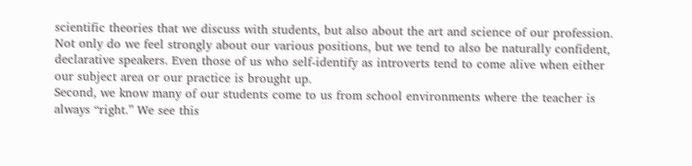scientific theories that we discuss with students, but also about the art and science of our profession. Not only do we feel strongly about our various positions, but we tend to also be naturally confident, declarative speakers. Even those of us who self-identify as introverts tend to come alive when either our subject area or our practice is brought up.
Second, we know many of our students come to us from school environments where the teacher is always “right.” We see this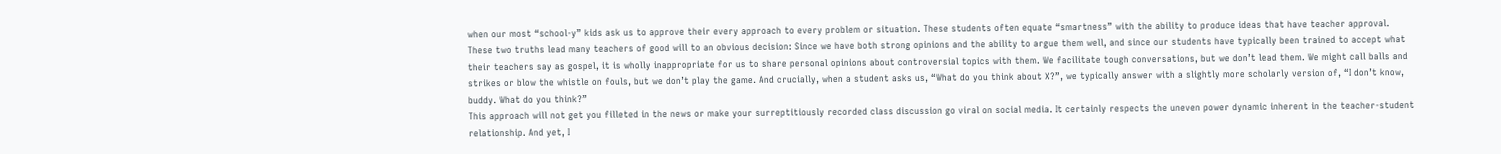when our most “school-y” kids ask us to approve their every approach to every problem or situation. These students often equate “smartness” with the ability to produce ideas that have teacher approval.
These two truths lead many teachers of good will to an obvious decision: Since we have both strong opinions and the ability to argue them well, and since our students have typically been trained to accept what their teachers say as gospel, it is wholly inappropriate for us to share personal opinions about controversial topics with them. We facilitate tough conversations, but we don’t lead them. We might call balls and strikes or blow the whistle on fouls, but we don’t play the game. And crucially, when a student asks us, “What do you think about X?”, we typically answer with a slightly more scholarly version of, “I don’t know, buddy. What do you think?”
This approach will not get you filleted in the news or make your surreptitiously recorded class discussion go viral on social media. It certainly respects the uneven power dynamic inherent in the teacher-student relationship. And yet, I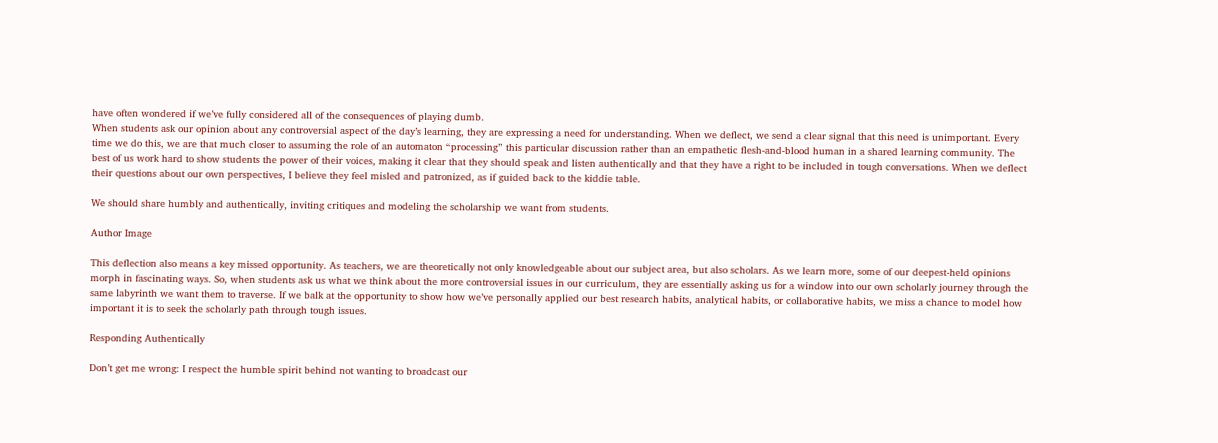have often wondered if we’ve fully considered all of the consequences of playing dumb.
When students ask our opinion about any controversial aspect of the day’s learning, they are expressing a need for understanding. When we deflect, we send a clear signal that this need is unimportant. Every time we do this, we are that much closer to assuming the role of an automaton “processing” this particular discussion rather than an empathetic flesh-and-blood human in a shared learning community. The best of us work hard to show students the power of their voices, making it clear that they should speak and listen authentically and that they have a right to be included in tough conversations. When we deflect their questions about our own perspectives, I believe they feel misled and patronized, as if guided back to the kiddie table.

We should share humbly and authentically, inviting critiques and modeling the scholarship we want from students.

Author Image

This deflection also means a key missed opportunity. As teachers, we are theoretically not only knowledgeable about our subject area, but also scholars. As we learn more, some of our deepest-held opinions morph in fascinating ways. So, when students ask us what we think about the more controversial issues in our curriculum, they are essentially asking us for a window into our own scholarly journey through the same labyrinth we want them to traverse. If we balk at the opportunity to show how we’ve personally applied our best research habits, analytical habits, or collaborative habits, we miss a chance to model how important it is to seek the scholarly path through tough issues.

Responding Authentically

Don’t get me wrong: I respect the humble spirit behind not wanting to broadcast our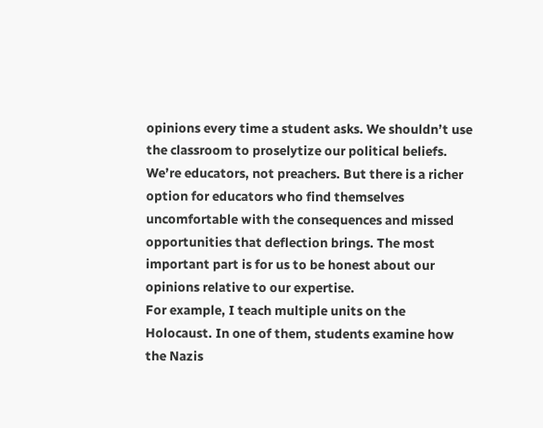opinions every time a student asks. We shouldn’t use the classroom to proselytize our political beliefs. We’re educators, not preachers. But there is a richer option for educators who find themselves uncomfortable with the consequences and missed opportunities that deflection brings. The most important part is for us to be honest about our opinions relative to our expertise.
For example, I teach multiple units on the Holocaust. In one of them, students examine how the Nazis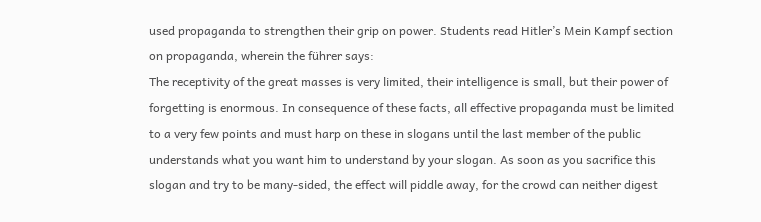used propaganda to strengthen their grip on power. Students read Hitler’s Mein Kampf section on propaganda, wherein the führer says:
The receptivity of the great masses is very limited, their intelligence is small, but their power of forgetting is enormous. In consequence of these facts, all effective propaganda must be limited to a very few points and must harp on these in slogans until the last member of the public understands what you want him to understand by your slogan. As soon as you sacrifice this slogan and try to be many-sided, the effect will piddle away, for the crowd can neither digest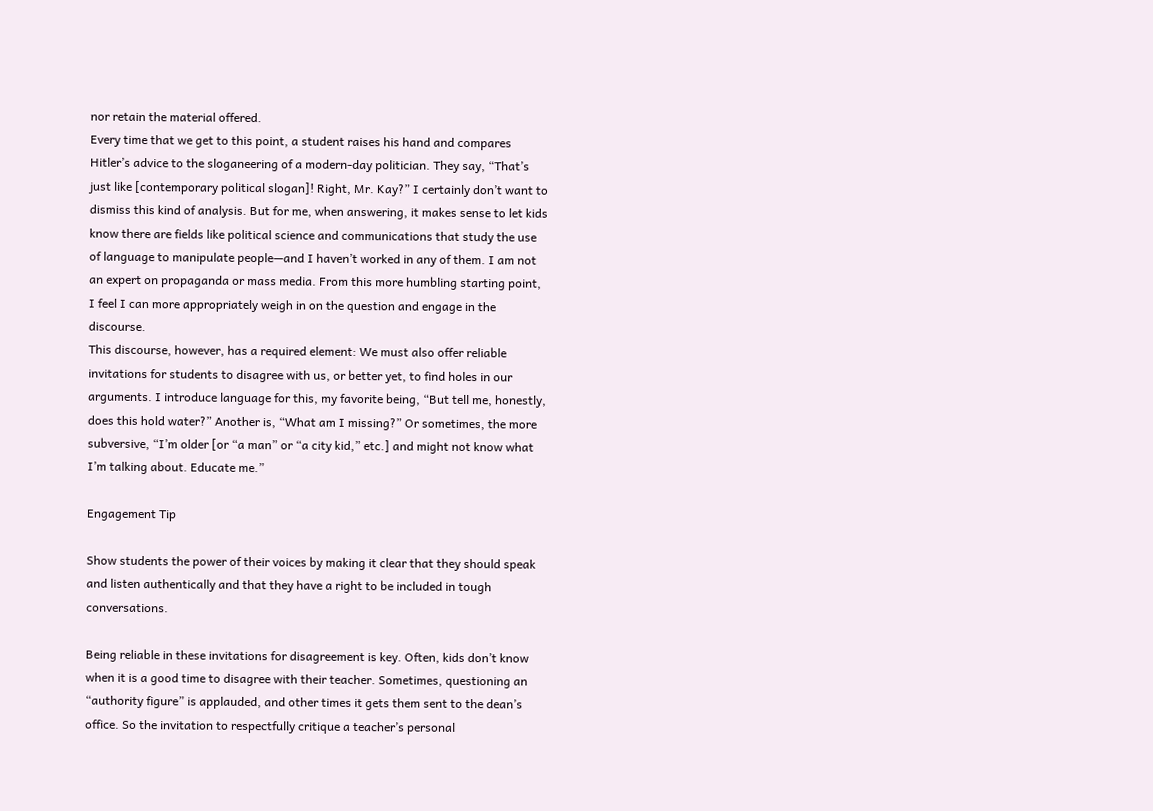nor retain the material offered.
Every time that we get to this point, a student raises his hand and compares Hitler’s advice to the sloganeering of a modern-day politician. They say, “That’s just like [contemporary political slogan]! Right, Mr. Kay?” I certainly don’t want to dismiss this kind of analysis. But for me, when answering, it makes sense to let kids know there are fields like political science and communications that study the use of language to manipulate people—and I haven’t worked in any of them. I am not an expert on propaganda or mass media. From this more humbling starting point, I feel I can more appropriately weigh in on the question and engage in the discourse.
This discourse, however, has a required element: We must also offer reliable invitations for students to disagree with us, or better yet, to find holes in our arguments. I introduce language for this, my favorite being, “But tell me, honestly, does this hold water?” Another is, “What am I missing?” Or sometimes, the more subversive, “I’m older [or “a man” or “a city kid,” etc.] and might not know what I’m talking about. Educate me.”

Engagement Tip

Show students the power of their voices by making it clear that they should speak and listen authentically and that they have a right to be included in tough conversations.

Being reliable in these invitations for disagreement is key. Often, kids don’t know when it is a good time to disagree with their teacher. Sometimes, questioning an “authority figure” is applauded, and other times it gets them sent to the dean’s office. So the invitation to respectfully critique a teacher’s personal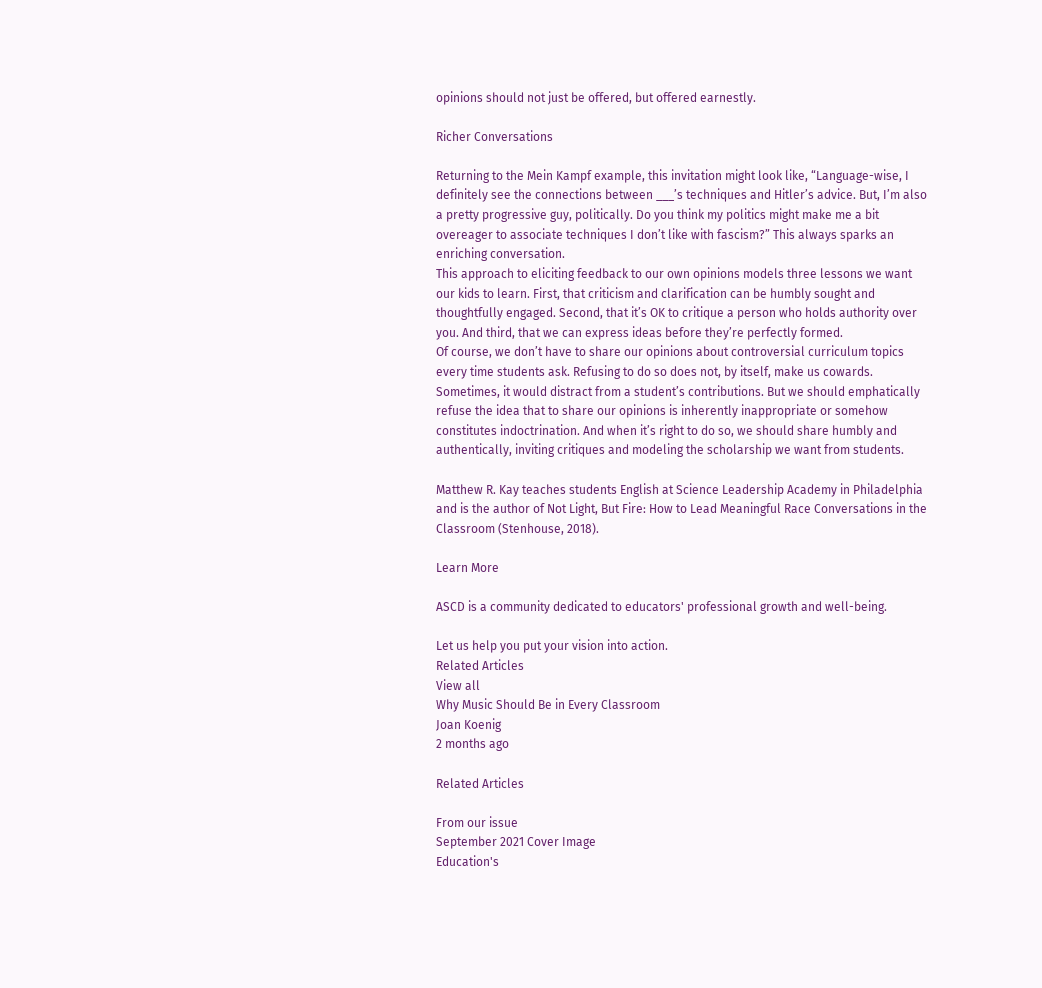opinions should not just be offered, but offered earnestly.

Richer Conversations

Returning to the Mein Kampf example, this invitation might look like, “Language-wise, I definitely see the connections between ___’s techniques and Hitler’s advice. But, I’m also a pretty progressive guy, politically. Do you think my politics might make me a bit overeager to associate techniques I don’t like with fascism?” This always sparks an enriching conversation.
This approach to eliciting feedback to our own opinions models three lessons we want our kids to learn. First, that criticism and clarification can be humbly sought and thoughtfully engaged. Second, that it’s OK to critique a person who holds authority over you. And third, that we can express ideas before they’re perfectly formed.
Of course, we don’t have to share our opinions about controversial curriculum topics every time students ask. Refusing to do so does not, by itself, make us cowards. Sometimes, it would distract from a student’s contributions. But we should emphatically refuse the idea that to share our opinions is inherently inappropriate or somehow constitutes indoctrination. And when it’s right to do so, we should share humbly and authentically, inviting critiques and modeling the scholarship we want from students.

Matthew R. Kay teaches students English at Science Leadership Academy in Philadelphia and is the author of Not Light, But Fire: How to Lead Meaningful Race Conversations in the Classroom (Stenhouse, 2018).

Learn More

ASCD is a community dedicated to educators' professional growth and well-being.

Let us help you put your vision into action.
Related Articles
View all
Why Music Should Be in Every Classroom
Joan Koenig
2 months ago

Related Articles

From our issue
September 2021 Cover Image
Education's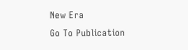New Era
Go To Publication